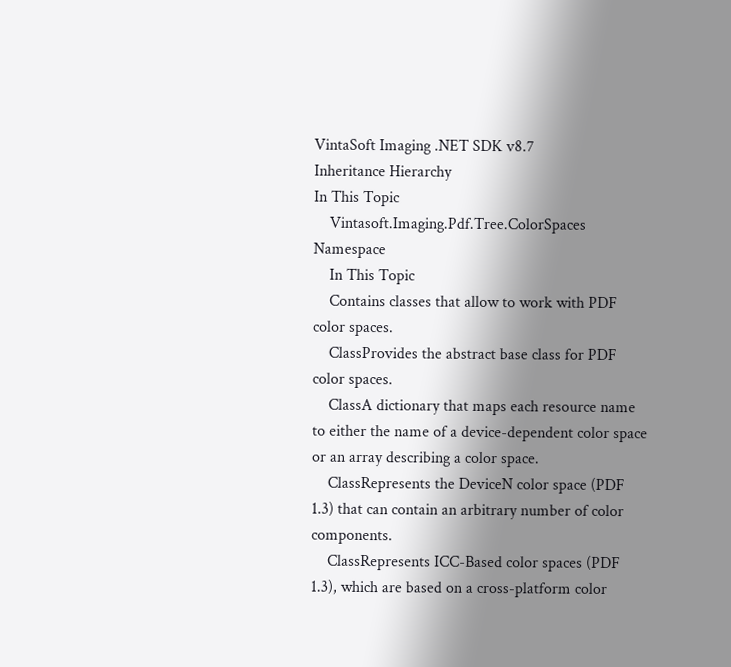VintaSoft Imaging .NET SDK v8.7
Inheritance Hierarchy
In This Topic
    Vintasoft.Imaging.Pdf.Tree.ColorSpaces Namespace
    In This Topic
    Contains classes that allow to work with PDF color spaces.
    ClassProvides the abstract base class for PDF color spaces.
    ClassA dictionary that maps each resource name to either the name of a device-dependent color space or an array describing a color space.
    ClassRepresents the DeviceN color space (PDF 1.3) that can contain an arbitrary number of color components.
    ClassRepresents ICC-Based color spaces (PDF 1.3), which are based on a cross-platform color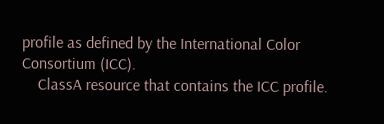profile as defined by the International Color Consortium (ICC).
    ClassA resource that contains the ICC profile.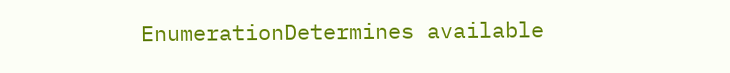EnumerationDetermines available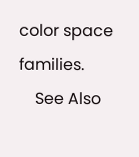color space families.
    See Also